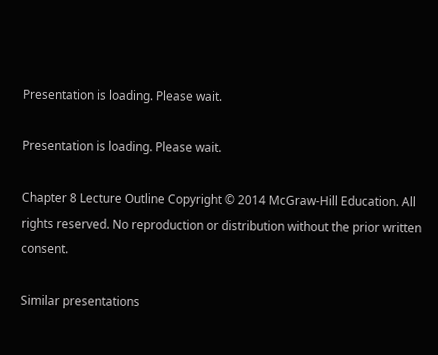Presentation is loading. Please wait.

Presentation is loading. Please wait.

Chapter 8 Lecture Outline Copyright © 2014 McGraw-Hill Education. All rights reserved. No reproduction or distribution without the prior written consent.

Similar presentations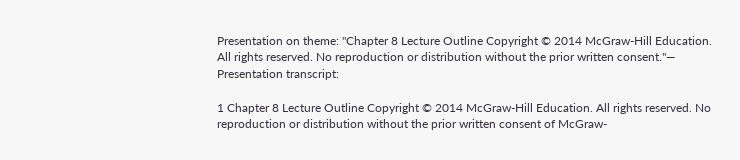Presentation on theme: "Chapter 8 Lecture Outline Copyright © 2014 McGraw-Hill Education. All rights reserved. No reproduction or distribution without the prior written consent."— Presentation transcript:

1 Chapter 8 Lecture Outline Copyright © 2014 McGraw-Hill Education. All rights reserved. No reproduction or distribution without the prior written consent of McGraw-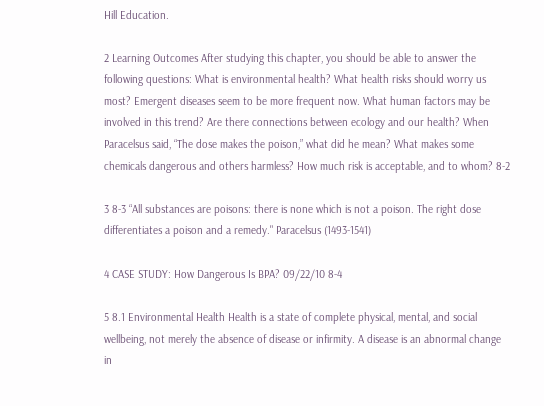Hill Education.

2 Learning Outcomes After studying this chapter, you should be able to answer the following questions: What is environmental health? What health risks should worry us most? Emergent diseases seem to be more frequent now. What human factors may be involved in this trend? Are there connections between ecology and our health? When Paracelsus said, “The dose makes the poison,” what did he mean? What makes some chemicals dangerous and others harmless? How much risk is acceptable, and to whom? 8-2

3 8-3 “All substances are poisons: there is none which is not a poison. The right dose differentiates a poison and a remedy." Paracelsus (1493-1541)

4 CASE STUDY: How Dangerous Is BPA? 09/22/10 8-4

5 8.1 Environmental Health Health is a state of complete physical, mental, and social wellbeing, not merely the absence of disease or infirmity. A disease is an abnormal change in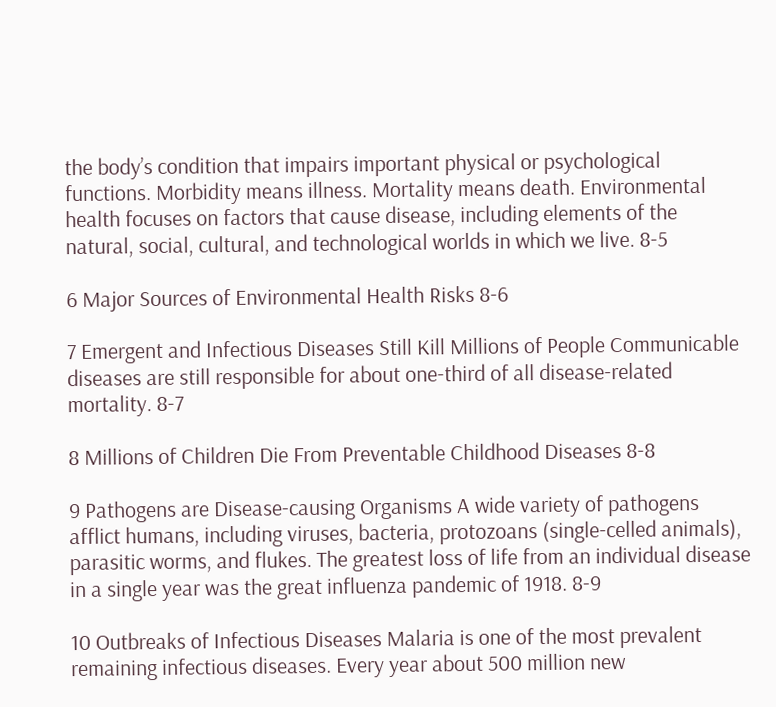the body’s condition that impairs important physical or psychological functions. Morbidity means illness. Mortality means death. Environmental health focuses on factors that cause disease, including elements of the natural, social, cultural, and technological worlds in which we live. 8-5

6 Major Sources of Environmental Health Risks 8-6

7 Emergent and Infectious Diseases Still Kill Millions of People Communicable diseases are still responsible for about one-third of all disease-related mortality. 8-7

8 Millions of Children Die From Preventable Childhood Diseases 8-8

9 Pathogens are Disease-causing Organisms A wide variety of pathogens afflict humans, including viruses, bacteria, protozoans (single-celled animals), parasitic worms, and flukes. The greatest loss of life from an individual disease in a single year was the great influenza pandemic of 1918. 8-9

10 Outbreaks of Infectious Diseases Malaria is one of the most prevalent remaining infectious diseases. Every year about 500 million new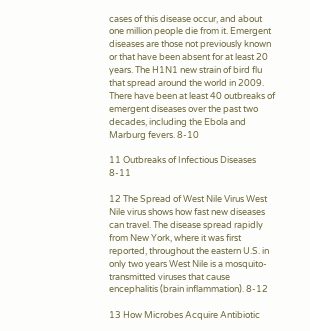cases of this disease occur, and about one million people die from it. Emergent diseases are those not previously known or that have been absent for at least 20 years. The H1N1 new strain of bird flu that spread around the world in 2009. There have been at least 40 outbreaks of emergent diseases over the past two decades, including the Ebola and Marburg fevers. 8-10

11 Outbreaks of Infectious Diseases 8-11

12 The Spread of West Nile Virus West Nile virus shows how fast new diseases can travel. The disease spread rapidly from New York, where it was first reported, throughout the eastern U.S. in only two years West Nile is a mosquito- transmitted viruses that cause encephalitis (brain inflammation). 8-12

13 How Microbes Acquire Antibiotic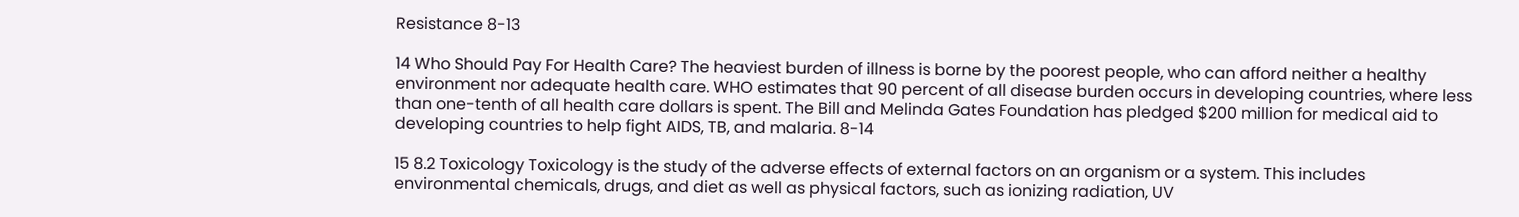Resistance 8-13

14 Who Should Pay For Health Care? The heaviest burden of illness is borne by the poorest people, who can afford neither a healthy environment nor adequate health care. WHO estimates that 90 percent of all disease burden occurs in developing countries, where less than one-tenth of all health care dollars is spent. The Bill and Melinda Gates Foundation has pledged $200 million for medical aid to developing countries to help fight AIDS, TB, and malaria. 8-14

15 8.2 Toxicology Toxicology is the study of the adverse effects of external factors on an organism or a system. This includes environmental chemicals, drugs, and diet as well as physical factors, such as ionizing radiation, UV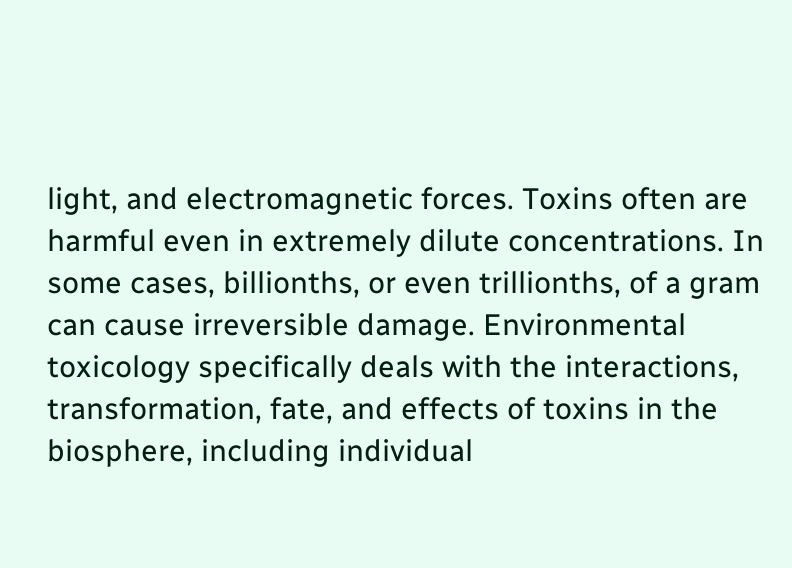light, and electromagnetic forces. Toxins often are harmful even in extremely dilute concentrations. In some cases, billionths, or even trillionths, of a gram can cause irreversible damage. Environmental toxicology specifically deals with the interactions, transformation, fate, and effects of toxins in the biosphere, including individual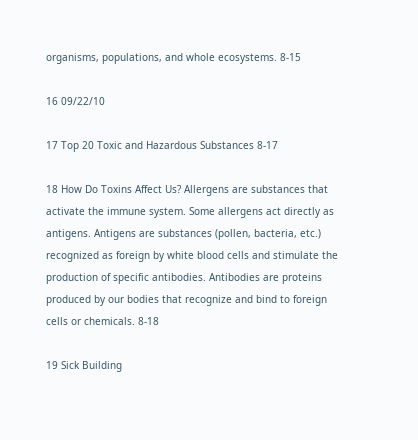organisms, populations, and whole ecosystems. 8-15

16 09/22/10

17 Top 20 Toxic and Hazardous Substances 8-17

18 How Do Toxins Affect Us? Allergens are substances that activate the immune system. Some allergens act directly as antigens. Antigens are substances (pollen, bacteria, etc.) recognized as foreign by white blood cells and stimulate the production of specific antibodies. Antibodies are proteins produced by our bodies that recognize and bind to foreign cells or chemicals. 8-18

19 Sick Building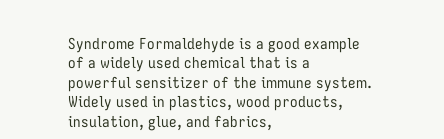Syndrome Formaldehyde is a good example of a widely used chemical that is a powerful sensitizer of the immune system. Widely used in plastics, wood products, insulation, glue, and fabrics,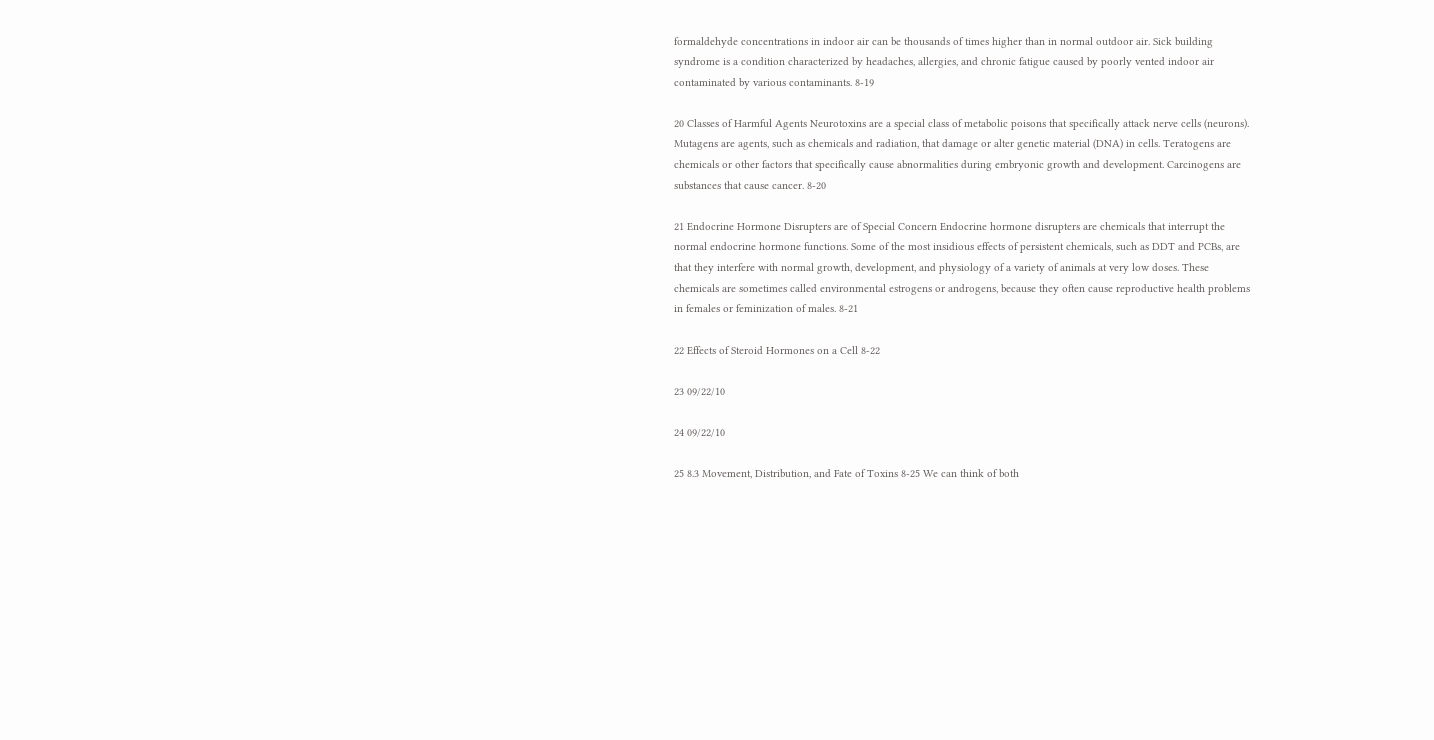formaldehyde concentrations in indoor air can be thousands of times higher than in normal outdoor air. Sick building syndrome is a condition characterized by headaches, allergies, and chronic fatigue caused by poorly vented indoor air contaminated by various contaminants. 8-19

20 Classes of Harmful Agents Neurotoxins are a special class of metabolic poisons that specifically attack nerve cells (neurons). Mutagens are agents, such as chemicals and radiation, that damage or alter genetic material (DNA) in cells. Teratogens are chemicals or other factors that specifically cause abnormalities during embryonic growth and development. Carcinogens are substances that cause cancer. 8-20

21 Endocrine Hormone Disrupters are of Special Concern Endocrine hormone disrupters are chemicals that interrupt the normal endocrine hormone functions. Some of the most insidious effects of persistent chemicals, such as DDT and PCBs, are that they interfere with normal growth, development, and physiology of a variety of animals at very low doses. These chemicals are sometimes called environmental estrogens or androgens, because they often cause reproductive health problems in females or feminization of males. 8-21

22 Effects of Steroid Hormones on a Cell 8-22

23 09/22/10

24 09/22/10

25 8.3 Movement, Distribution, and Fate of Toxins 8-25 We can think of both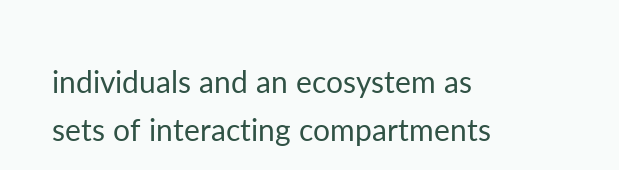individuals and an ecosystem as sets of interacting compartments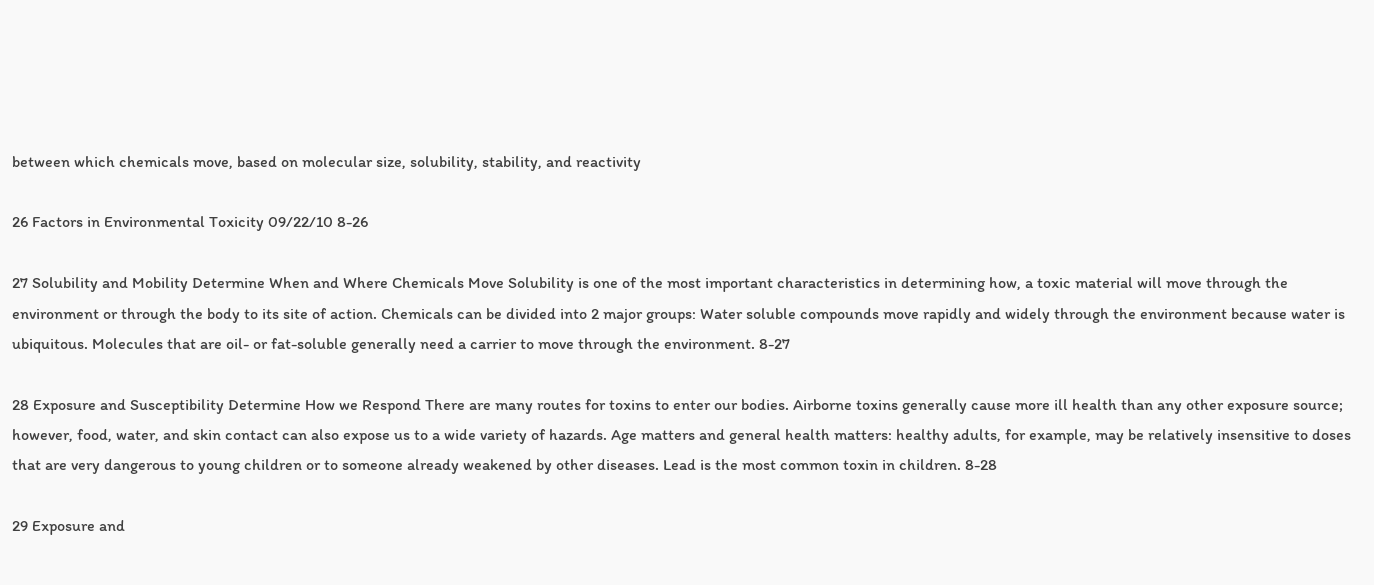between which chemicals move, based on molecular size, solubility, stability, and reactivity

26 Factors in Environmental Toxicity 09/22/10 8-26

27 Solubility and Mobility Determine When and Where Chemicals Move Solubility is one of the most important characteristics in determining how, a toxic material will move through the environment or through the body to its site of action. Chemicals can be divided into 2 major groups: Water soluble compounds move rapidly and widely through the environment because water is ubiquitous. Molecules that are oil- or fat-soluble generally need a carrier to move through the environment. 8-27

28 Exposure and Susceptibility Determine How we Respond There are many routes for toxins to enter our bodies. Airborne toxins generally cause more ill health than any other exposure source; however, food, water, and skin contact can also expose us to a wide variety of hazards. Age matters and general health matters: healthy adults, for example, may be relatively insensitive to doses that are very dangerous to young children or to someone already weakened by other diseases. Lead is the most common toxin in children. 8-28

29 Exposure and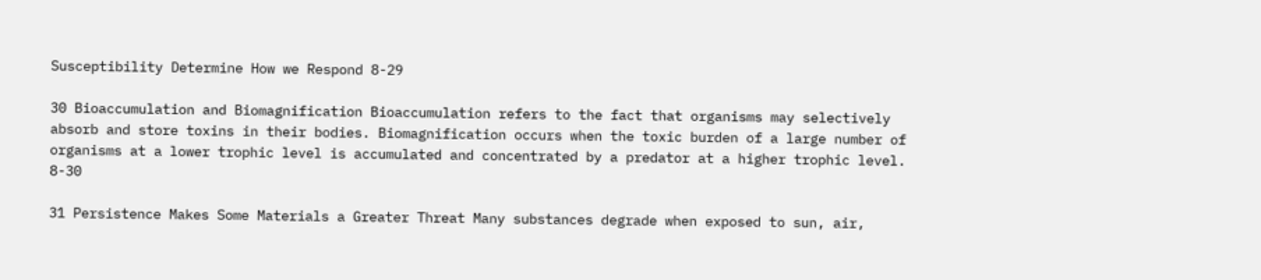Susceptibility Determine How we Respond 8-29

30 Bioaccumulation and Biomagnification Bioaccumulation refers to the fact that organisms may selectively absorb and store toxins in their bodies. Biomagnification occurs when the toxic burden of a large number of organisms at a lower trophic level is accumulated and concentrated by a predator at a higher trophic level. 8-30

31 Persistence Makes Some Materials a Greater Threat Many substances degrade when exposed to sun, air,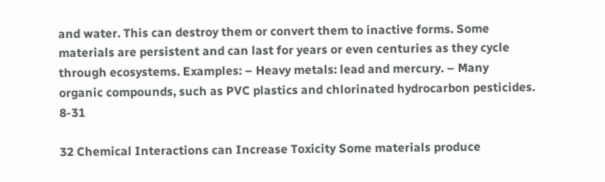and water. This can destroy them or convert them to inactive forms. Some materials are persistent and can last for years or even centuries as they cycle through ecosystems. Examples: – Heavy metals: lead and mercury. – Many organic compounds, such as PVC plastics and chlorinated hydrocarbon pesticides. 8-31

32 Chemical Interactions can Increase Toxicity Some materials produce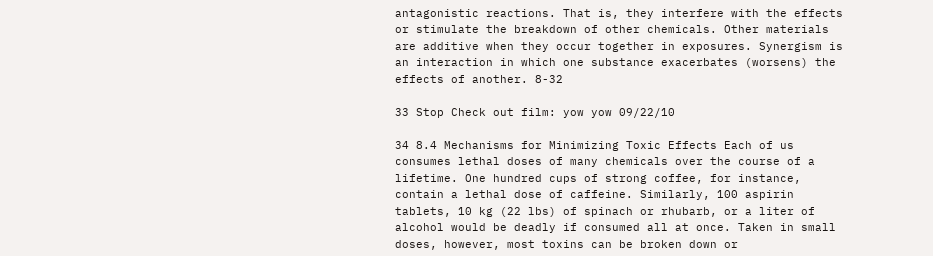antagonistic reactions. That is, they interfere with the effects or stimulate the breakdown of other chemicals. Other materials are additive when they occur together in exposures. Synergism is an interaction in which one substance exacerbates (worsens) the effects of another. 8-32

33 Stop Check out film: yow yow 09/22/10

34 8.4 Mechanisms for Minimizing Toxic Effects Each of us consumes lethal doses of many chemicals over the course of a lifetime. One hundred cups of strong coffee, for instance, contain a lethal dose of caffeine. Similarly, 100 aspirin tablets, 10 kg (22 lbs) of spinach or rhubarb, or a liter of alcohol would be deadly if consumed all at once. Taken in small doses, however, most toxins can be broken down or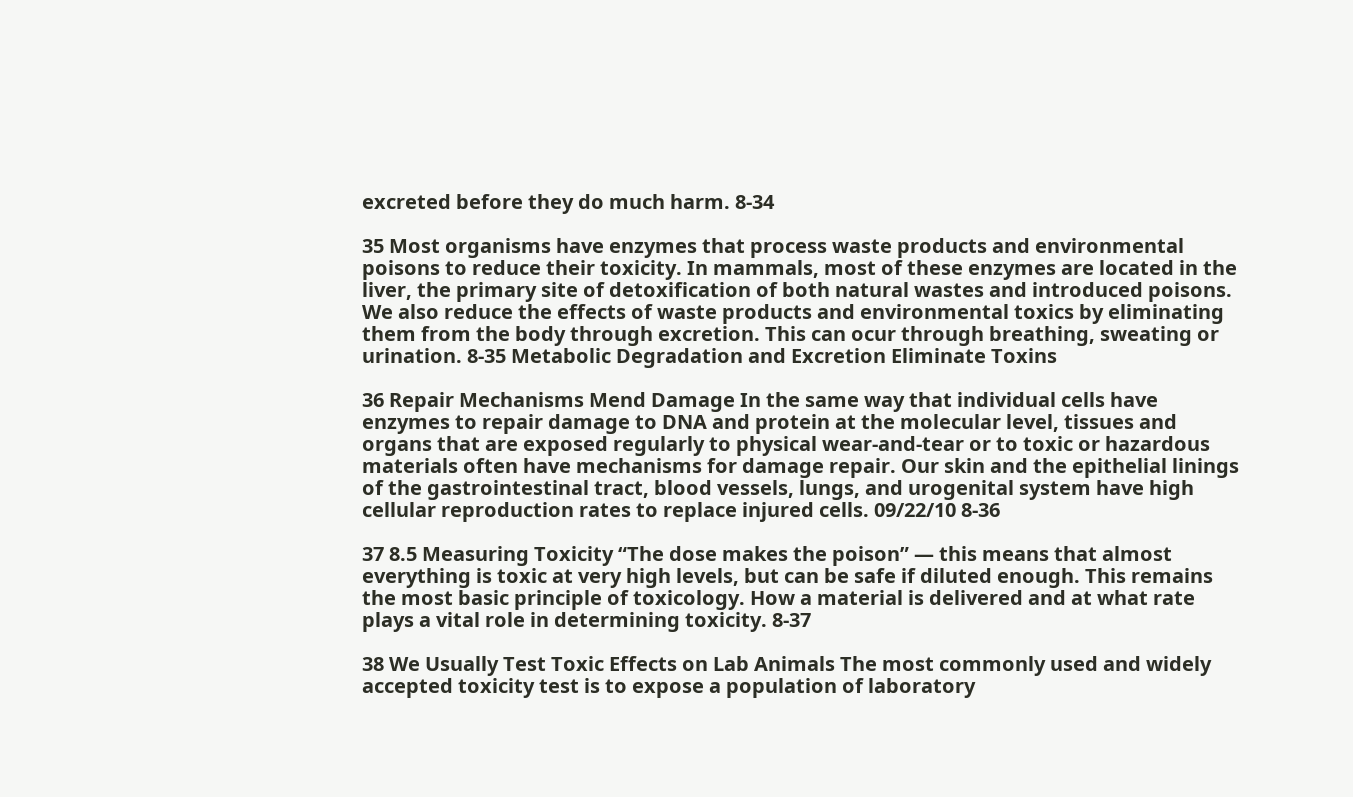excreted before they do much harm. 8-34

35 Most organisms have enzymes that process waste products and environmental poisons to reduce their toxicity. In mammals, most of these enzymes are located in the liver, the primary site of detoxification of both natural wastes and introduced poisons. We also reduce the effects of waste products and environmental toxics by eliminating them from the body through excretion. This can ocur through breathing, sweating or urination. 8-35 Metabolic Degradation and Excretion Eliminate Toxins

36 Repair Mechanisms Mend Damage In the same way that individual cells have enzymes to repair damage to DNA and protein at the molecular level, tissues and organs that are exposed regularly to physical wear-and-tear or to toxic or hazardous materials often have mechanisms for damage repair. Our skin and the epithelial linings of the gastrointestinal tract, blood vessels, lungs, and urogenital system have high cellular reproduction rates to replace injured cells. 09/22/10 8-36

37 8.5 Measuring Toxicity “The dose makes the poison” — this means that almost everything is toxic at very high levels, but can be safe if diluted enough. This remains the most basic principle of toxicology. How a material is delivered and at what rate plays a vital role in determining toxicity. 8-37

38 We Usually Test Toxic Effects on Lab Animals The most commonly used and widely accepted toxicity test is to expose a population of laboratory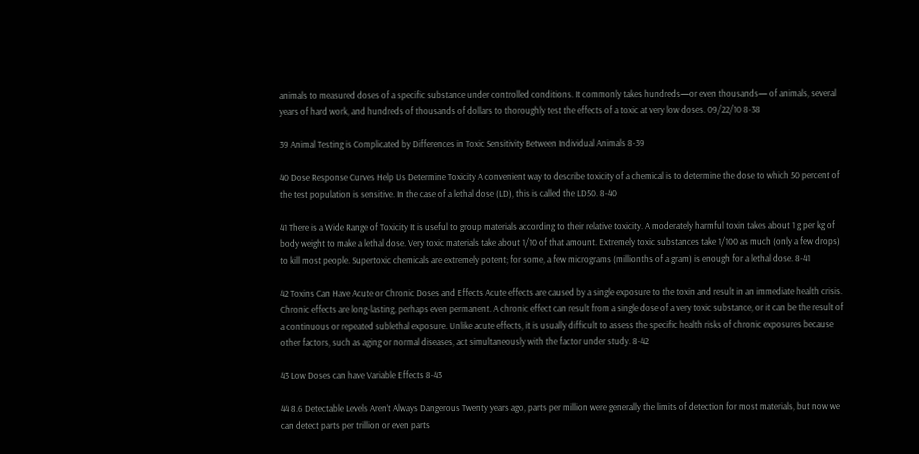animals to measured doses of a specific substance under controlled conditions. It commonly takes hundreds—or even thousands— of animals, several years of hard work, and hundreds of thousands of dollars to thoroughly test the effects of a toxic at very low doses. 09/22/10 8-38

39 Animal Testing is Complicated by Differences in Toxic Sensitivity Between Individual Animals 8-39

40 Dose Response Curves Help Us Determine Toxicity A convenient way to describe toxicity of a chemical is to determine the dose to which 50 percent of the test population is sensitive. In the case of a lethal dose (LD), this is called the LD50. 8-40

41 There is a Wide Range of Toxicity It is useful to group materials according to their relative toxicity. A moderately harmful toxin takes about 1 g per kg of body weight to make a lethal dose. Very toxic materials take about 1/10 of that amount. Extremely toxic substances take 1/100 as much (only a few drops) to kill most people. Supertoxic chemicals are extremely potent; for some, a few micrograms (millionths of a gram) is enough for a lethal dose. 8-41

42 Toxins Can Have Acute or Chronic Doses and Effects Acute effects are caused by a single exposure to the toxin and result in an immediate health crisis. Chronic effects are long-lasting, perhaps even permanent. A chronic effect can result from a single dose of a very toxic substance, or it can be the result of a continuous or repeated sublethal exposure. Unlike acute effects, it is usually difficult to assess the specific health risks of chronic exposures because other factors, such as aging or normal diseases, act simultaneously with the factor under study. 8-42

43 Low Doses can have Variable Effects 8-43

44 8.6 Detectable Levels Aren’t Always Dangerous Twenty years ago, parts per million were generally the limits of detection for most materials, but now we can detect parts per trillion or even parts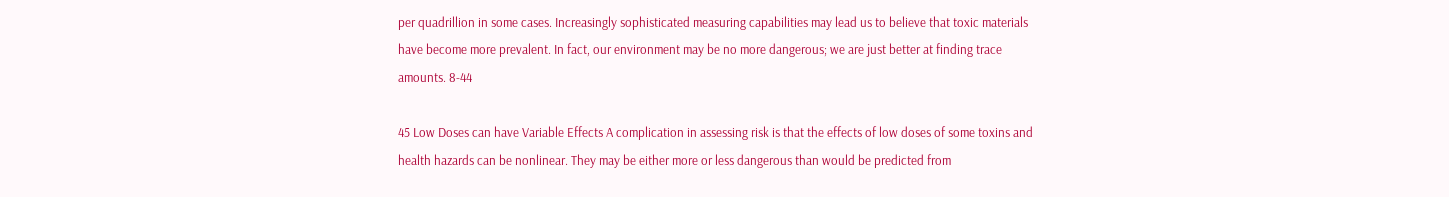per quadrillion in some cases. Increasingly sophisticated measuring capabilities may lead us to believe that toxic materials have become more prevalent. In fact, our environment may be no more dangerous; we are just better at finding trace amounts. 8-44

45 Low Doses can have Variable Effects A complication in assessing risk is that the effects of low doses of some toxins and health hazards can be nonlinear. They may be either more or less dangerous than would be predicted from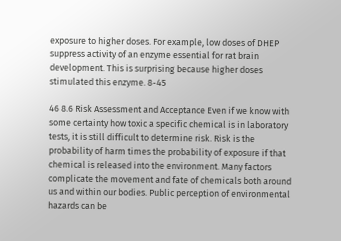exposure to higher doses. For example, low doses of DHEP suppress activity of an enzyme essential for rat brain development. This is surprising because higher doses stimulated this enzyme. 8-45

46 8.6 Risk Assessment and Acceptance Even if we know with some certainty how toxic a specific chemical is in laboratory tests, it is still difficult to determine risk. Risk is the probability of harm times the probability of exposure if that chemical is released into the environment. Many factors complicate the movement and fate of chemicals both around us and within our bodies. Public perception of environmental hazards can be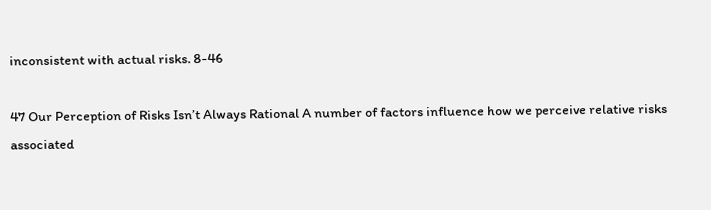inconsistent with actual risks. 8-46

47 Our Perception of Risks Isn’t Always Rational A number of factors influence how we perceive relative risks associated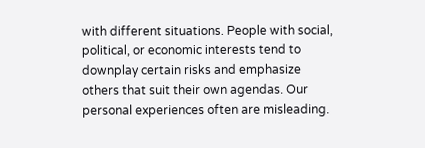with different situations. People with social, political, or economic interests tend to downplay certain risks and emphasize others that suit their own agendas. Our personal experiences often are misleading.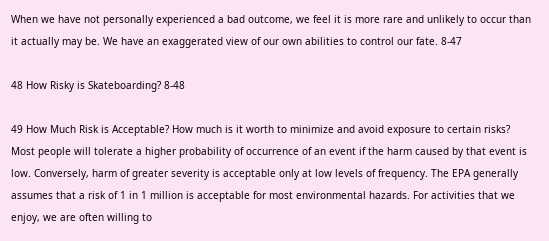When we have not personally experienced a bad outcome, we feel it is more rare and unlikely to occur than it actually may be. We have an exaggerated view of our own abilities to control our fate. 8-47

48 How Risky is Skateboarding? 8-48

49 How Much Risk is Acceptable? How much is it worth to minimize and avoid exposure to certain risks? Most people will tolerate a higher probability of occurrence of an event if the harm caused by that event is low. Conversely, harm of greater severity is acceptable only at low levels of frequency. The EPA generally assumes that a risk of 1 in 1 million is acceptable for most environmental hazards. For activities that we enjoy, we are often willing to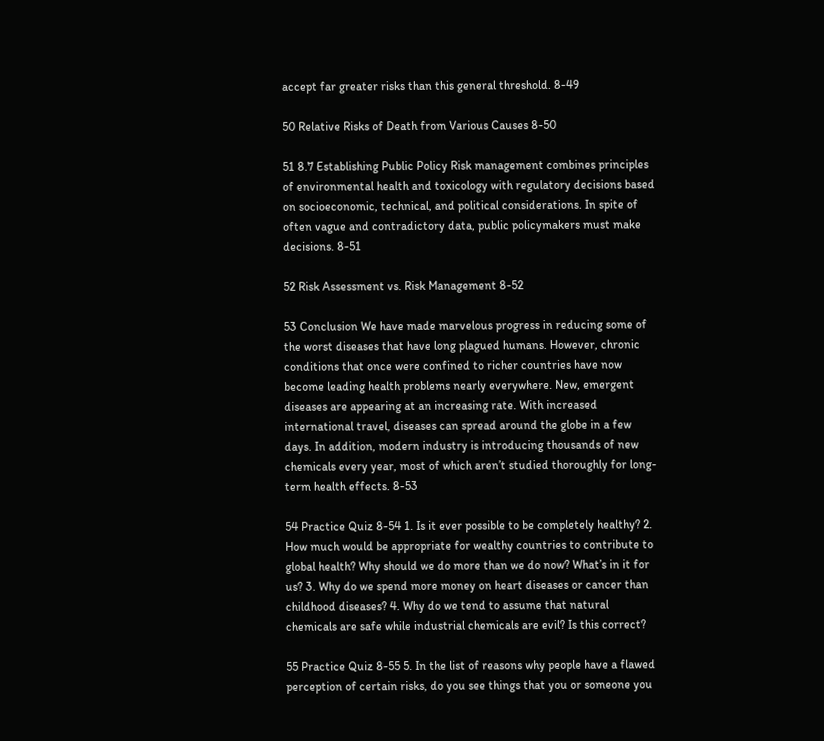accept far greater risks than this general threshold. 8-49

50 Relative Risks of Death from Various Causes 8-50

51 8.7 Establishing Public Policy Risk management combines principles of environmental health and toxicology with regulatory decisions based on socioeconomic, technical, and political considerations. In spite of often vague and contradictory data, public policymakers must make decisions. 8-51

52 Risk Assessment vs. Risk Management 8-52

53 Conclusion We have made marvelous progress in reducing some of the worst diseases that have long plagued humans. However, chronic conditions that once were confined to richer countries have now become leading health problems nearly everywhere. New, emergent diseases are appearing at an increasing rate. With increased international travel, diseases can spread around the globe in a few days. In addition, modern industry is introducing thousands of new chemicals every year, most of which aren’t studied thoroughly for long-term health effects. 8-53

54 Practice Quiz 8-54 1. Is it ever possible to be completely healthy? 2. How much would be appropriate for wealthy countries to contribute to global health? Why should we do more than we do now? What’s in it for us? 3. Why do we spend more money on heart diseases or cancer than childhood diseases? 4. Why do we tend to assume that natural chemicals are safe while industrial chemicals are evil? Is this correct?

55 Practice Quiz 8-55 5. In the list of reasons why people have a flawed perception of certain risks, do you see things that you or someone you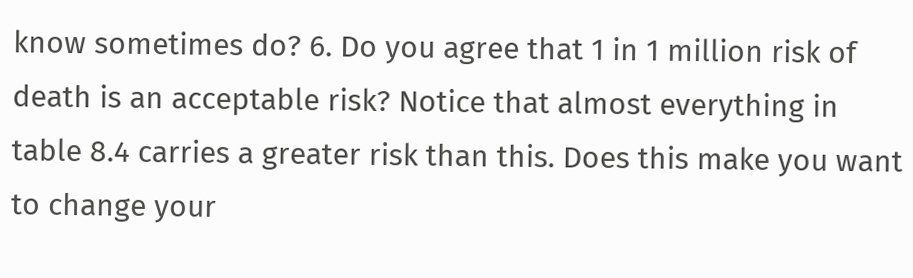know sometimes do? 6. Do you agree that 1 in 1 million risk of death is an acceptable risk? Notice that almost everything in table 8.4 carries a greater risk than this. Does this make you want to change your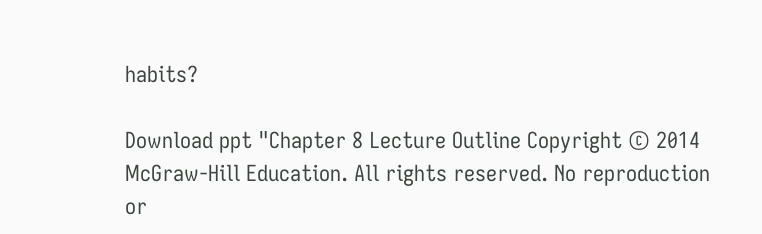habits?

Download ppt "Chapter 8 Lecture Outline Copyright © 2014 McGraw-Hill Education. All rights reserved. No reproduction or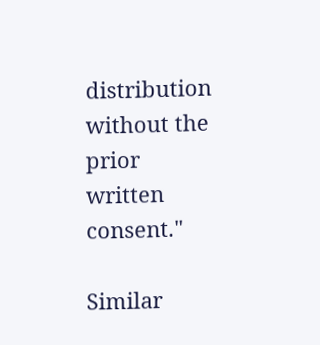distribution without the prior written consent."

Similar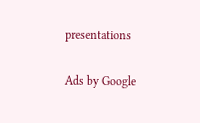presentations

Ads by Google